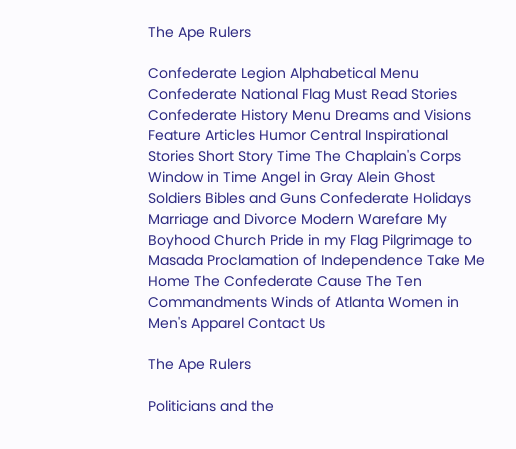The Ape Rulers

Confederate Legion Alphabetical Menu Confederate National Flag Must Read Stories Confederate History Menu Dreams and Visions Feature Articles Humor Central Inspirational Stories Short Story Time The Chaplain's Corps Window in Time Angel in Gray Alein Ghost Soldiers Bibles and Guns Confederate Holidays Marriage and Divorce Modern Warefare My Boyhood Church Pride in my Flag Pilgrimage to Masada Proclamation of Independence Take Me Home The Confederate Cause The Ten Commandments Winds of Atlanta Women in Men's Apparel Contact Us

The Ape Rulers

Politicians and the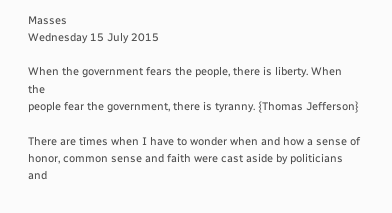Masses
Wednesday 15 July 2015

When the government fears the people, there is liberty. When the
people fear the government, there is tyranny. {Thomas Jefferson}

There are times when I have to wonder when and how a sense of honor, common sense and faith were cast aside by politicians and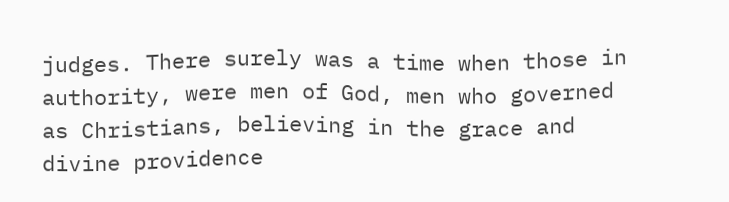judges. There surely was a time when those in authority, were men of God, men who governed as Christians, believing in the grace and divine providence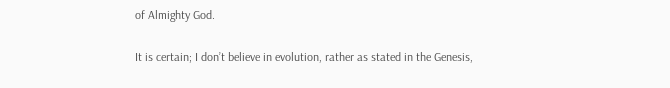of Almighty God.

It is certain; I don’t believe in evolution, rather as stated in the Genesis,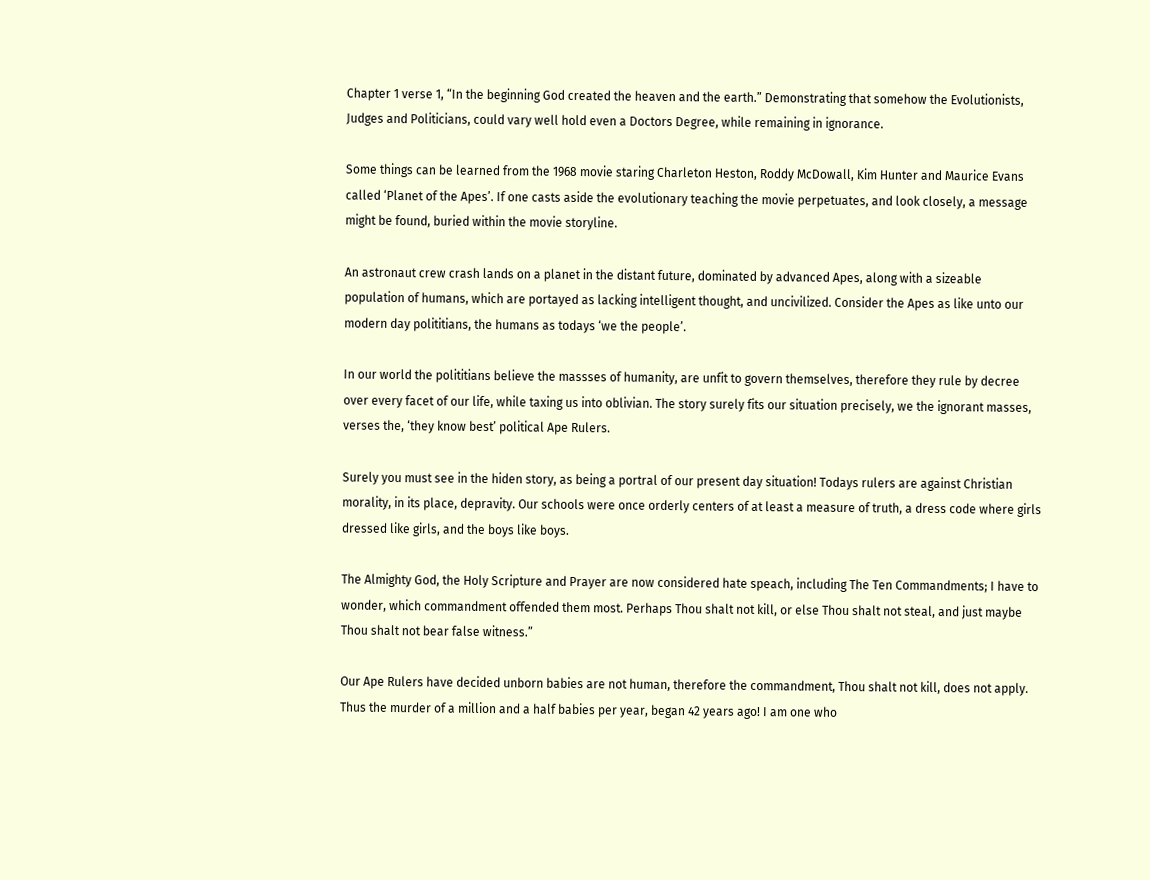Chapter 1 verse 1, “In the beginning God created the heaven and the earth.” Demonstrating that somehow the Evolutionists, Judges and Politicians, could vary well hold even a Doctors Degree, while remaining in ignorance.

Some things can be learned from the 1968 movie staring Charleton Heston, Roddy McDowall, Kim Hunter and Maurice Evans called ‘Planet of the Apes’. If one casts aside the evolutionary teaching the movie perpetuates, and look closely, a message might be found, buried within the movie storyline.

An astronaut crew crash lands on a planet in the distant future, dominated by advanced Apes, along with a sizeable population of humans, which are portayed as lacking intelligent thought, and uncivilized. Consider the Apes as like unto our modern day polititians, the humans as todays ‘we the people’.

In our world the polititians believe the massses of humanity, are unfit to govern themselves, therefore they rule by decree over every facet of our life, while taxing us into oblivian. The story surely fits our situation precisely, we the ignorant masses, verses the, ‘they know best’ political Ape Rulers.

Surely you must see in the hiden story, as being a portral of our present day situation! Todays rulers are against Christian morality, in its place, depravity. Our schools were once orderly centers of at least a measure of truth, a dress code where girls dressed like girls, and the boys like boys.

The Almighty God, the Holy Scripture and Prayer are now considered hate speach, including The Ten Commandments; I have to wonder, which commandment offended them most. Perhaps Thou shalt not kill, or else Thou shalt not steal, and just maybe Thou shalt not bear false witness.”

Our Ape Rulers have decided unborn babies are not human, therefore the commandment, Thou shalt not kill, does not apply. Thus the murder of a million and a half babies per year, began 42 years ago! I am one who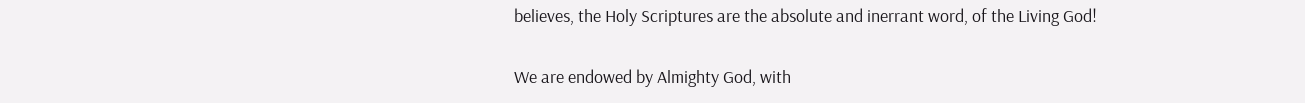believes, the Holy Scriptures are the absolute and inerrant word, of the Living God!

We are endowed by Almighty God, with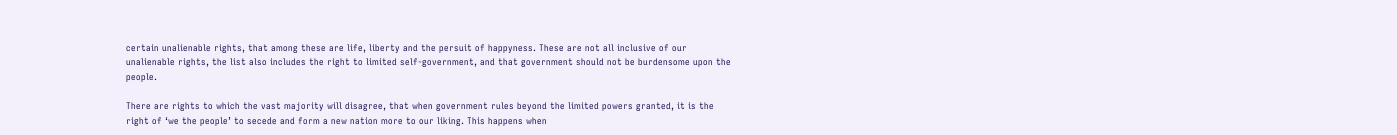certain unalienable rights, that among these are life, liberty and the persuit of happyness. These are not all inclusive of our unalienable rights, the list also includes the right to limited self-government, and that government should not be burdensome upon the people.

There are rights to which the vast majority will disagree, that when government rules beyond the limited powers granted, it is the right of ‘we the people’ to secede and form a new nation more to our liking. This happens when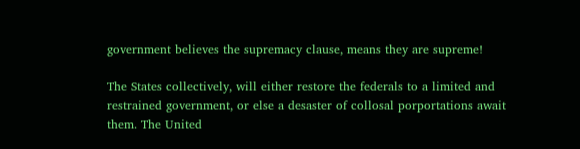government believes the supremacy clause, means they are supreme!

The States collectively, will either restore the federals to a limited and restrained government, or else a desaster of collosal porportations await them. The United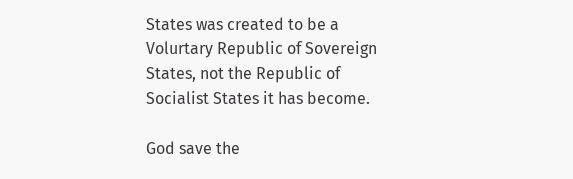States was created to be a Volurtary Republic of Sovereign States, not the Republic of Socialist States it has become.

God save the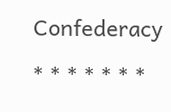Confederacy

* * * * * * *